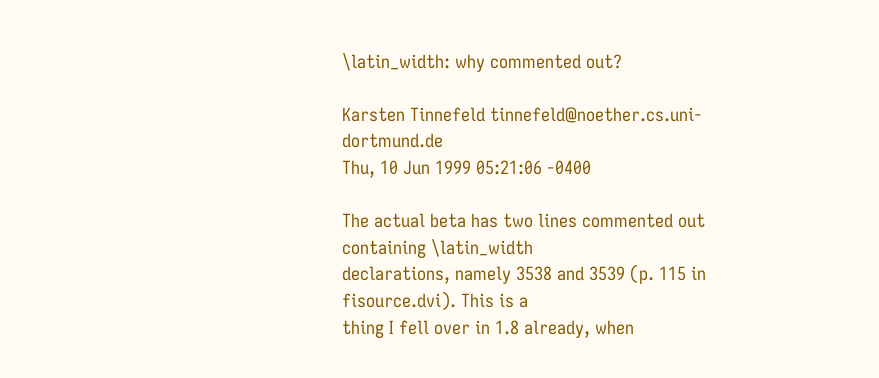\latin_width: why commented out?

Karsten Tinnefeld tinnefeld@noether.cs.uni-dortmund.de
Thu, 10 Jun 1999 05:21:06 -0400

The actual beta has two lines commented out containing \latin_width
declarations, namely 3538 and 3539 (p. 115 in fisource.dvi). This is a
thing I fell over in 1.8 already, when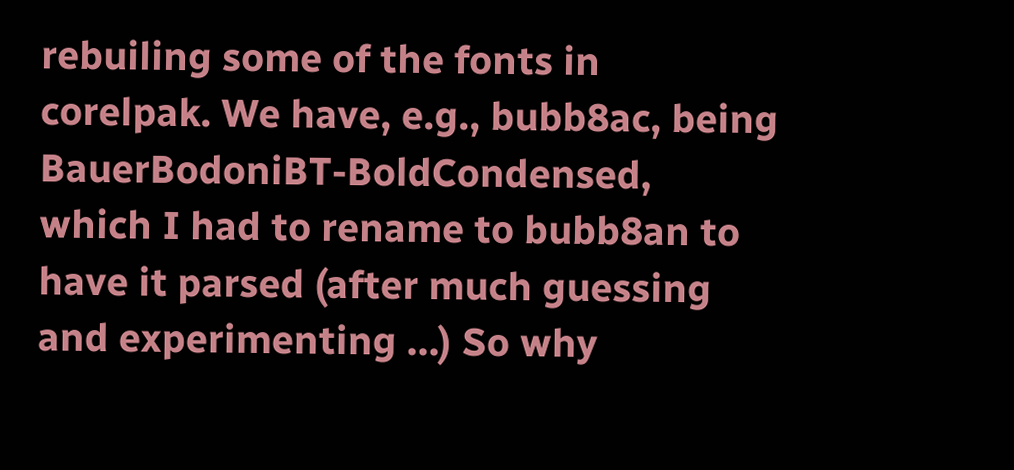rebuiling some of the fonts in
corelpak. We have, e.g., bubb8ac, being BauerBodoniBT-BoldCondensed,
which I had to rename to bubb8an to have it parsed (after much guessing
and experimenting ...) So why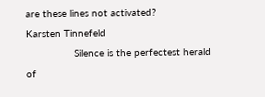are these lines not activated?
Karsten Tinnefeld
                Silence is the perfectest herald of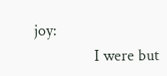joy:
               I were but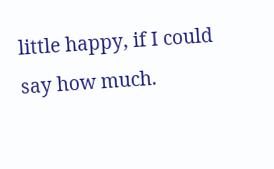little happy, if I could say how much.